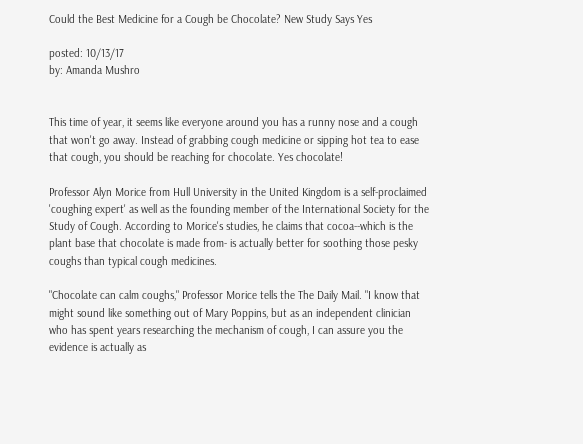Could the Best Medicine for a Cough be Chocolate? New Study Says Yes

posted: 10/13/17
by: Amanda Mushro


This time of year, it seems like everyone around you has a runny nose and a cough that won't go away. Instead of grabbing cough medicine or sipping hot tea to ease that cough, you should be reaching for chocolate. Yes chocolate!

Professor Alyn Morice from Hull University in the United Kingdom is a self-proclaimed 'coughing expert' as well as the founding member of the International Society for the Study of Cough. According to Morice's studies, he claims that cocoa--which is the plant base that chocolate is made from- is actually better for soothing those pesky coughs than typical cough medicines.

"Chocolate can calm coughs," Professor Morice tells the The Daily Mail. "I know that might sound like something out of Mary Poppins, but as an independent clinician who has spent years researching the mechanism of cough, I can assure you the evidence is actually as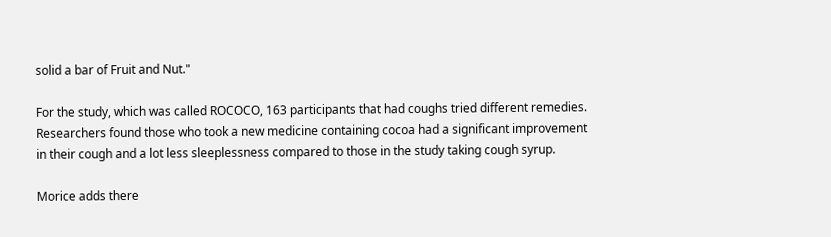solid a bar of Fruit and Nut."

For the study, which was called ROCOCO, 163 participants that had coughs tried different remedies. Researchers found those who took a new medicine containing cocoa had a significant improvement in their cough and a lot less sleeplessness compared to those in the study taking cough syrup.

Morice adds there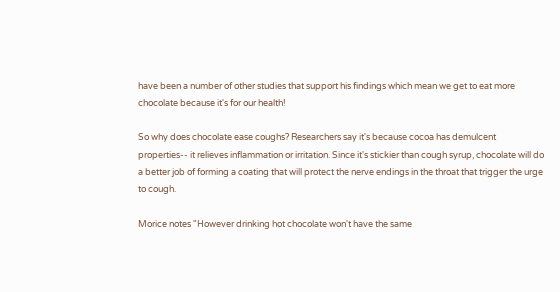have been a number of other studies that support his findings which mean we get to eat more chocolate because it's for our health!

So why does chocolate ease coughs? Researchers say it's because cocoa has demulcent properties-- it relieves inflammation or irritation. Since it's stickier than cough syrup, chocolate will do a better job of forming a coating that will protect the nerve endings in the throat that trigger the urge to cough.

Morice notes "However drinking hot chocolate won't have the same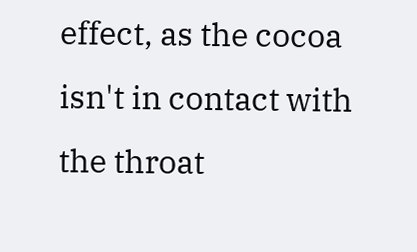effect, as the cocoa isn't in contact with the throat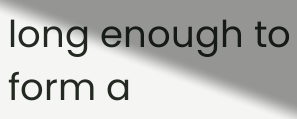long enough to form a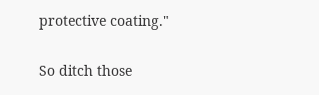protective coating."

So ditch those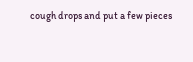cough drops and put a few pieces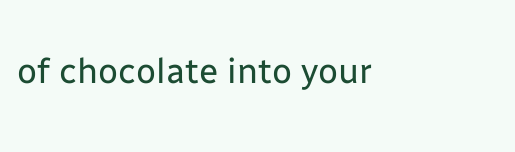of chocolate into your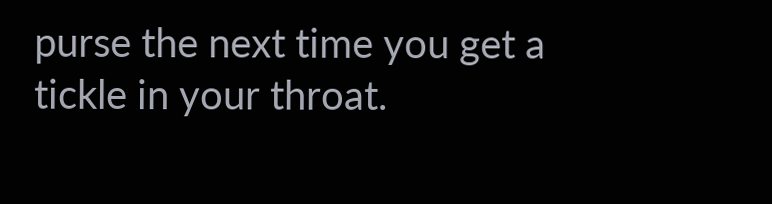purse the next time you get a tickle in your throat.